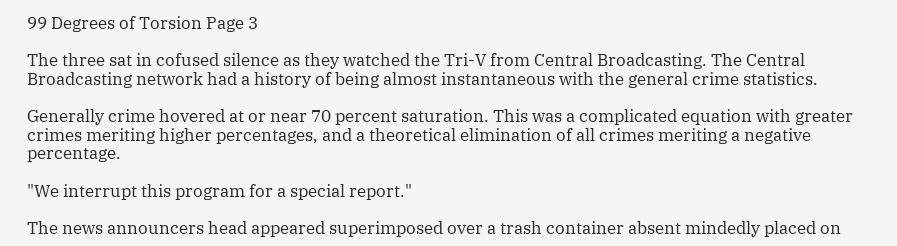99 Degrees of Torsion Page 3

The three sat in cofused silence as they watched the Tri-V from Central Broadcasting. The Central Broadcasting network had a history of being almost instantaneous with the general crime statistics.

Generally crime hovered at or near 70 percent saturation. This was a complicated equation with greater crimes meriting higher percentages, and a theoretical elimination of all crimes meriting a negative percentage.

"We interrupt this program for a special report."

The news announcers head appeared superimposed over a trash container absent mindedly placed on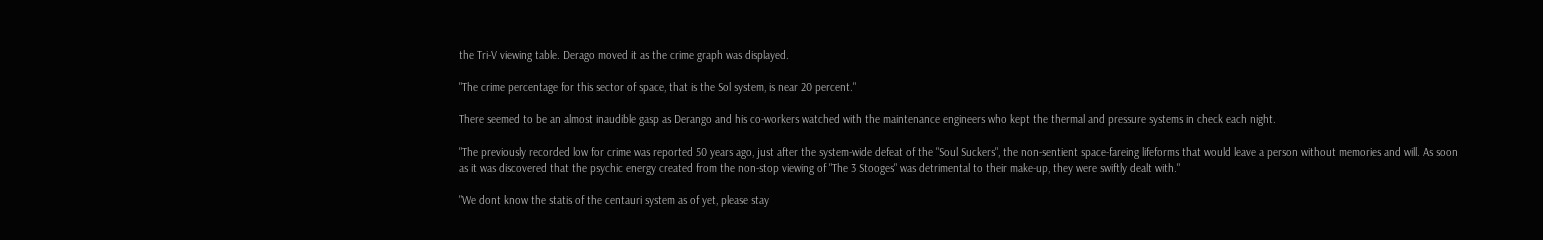the Tri-V viewing table. Derago moved it as the crime graph was displayed.

"The crime percentage for this sector of space, that is the Sol system, is near 20 percent."

There seemed to be an almost inaudible gasp as Derango and his co-workers watched with the maintenance engineers who kept the thermal and pressure systems in check each night.

"The previously recorded low for crime was reported 50 years ago, just after the system-wide defeat of the "Soul Suckers", the non-sentient space-fareing lifeforms that would leave a person without memories and will. As soon as it was discovered that the psychic energy created from the non-stop viewing of "The 3 Stooges" was detrimental to their make-up, they were swiftly dealt with."

"We dont know the statis of the centauri system as of yet, please stay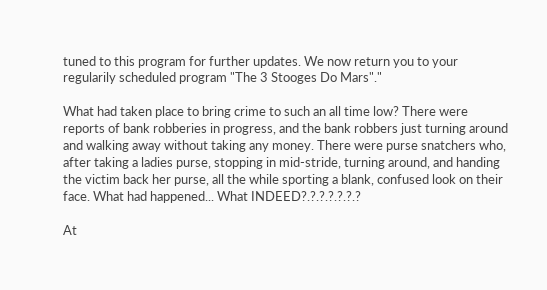tuned to this program for further updates. We now return you to your regularily scheduled program "The 3 Stooges Do Mars"."

What had taken place to bring crime to such an all time low? There were reports of bank robberies in progress, and the bank robbers just turning around and walking away without taking any money. There were purse snatchers who, after taking a ladies purse, stopping in mid-stride, turning around, and handing the victim back her purse, all the while sporting a blank, confused look on their face. What had happened... What INDEED?.?.?.?.?.?.?

At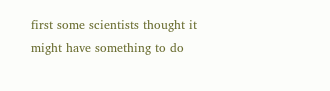first some scientists thought it might have something to do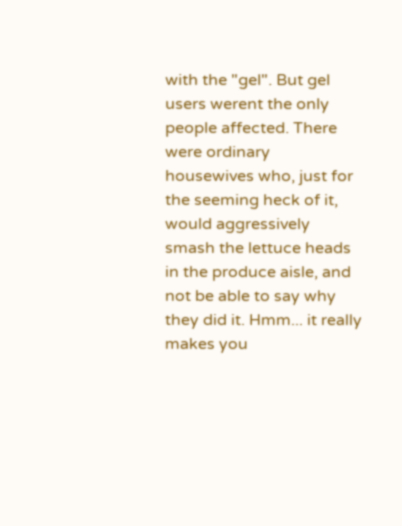with the "gel". But gel users werent the only people affected. There were ordinary housewives who, just for the seeming heck of it, would aggressively smash the lettuce heads in the produce aisle, and not be able to say why they did it. Hmm... it really makes you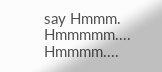say Hmmm. Hmmmmm.... Hmmmm....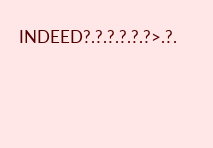INDEED?.?.?.?.?.?>.?.